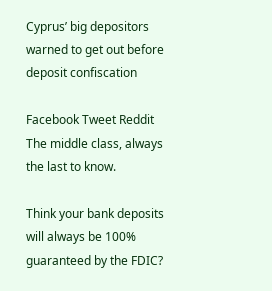Cyprus’ big depositors warned to get out before deposit confiscation

Facebook Tweet Reddit
The middle class, always the last to know.

Think your bank deposits will always be 100% guaranteed by the FDIC?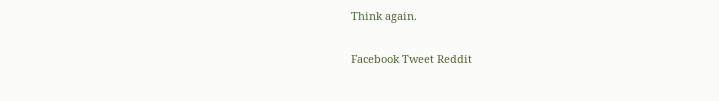Think again.

Facebook Tweet Reddit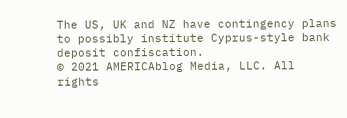The US, UK and NZ have contingency plans to possibly institute Cyprus-style bank deposit confiscation.
© 2021 AMERICAblog Media, LLC. All rights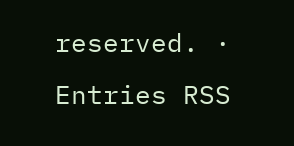reserved. · Entries RSS